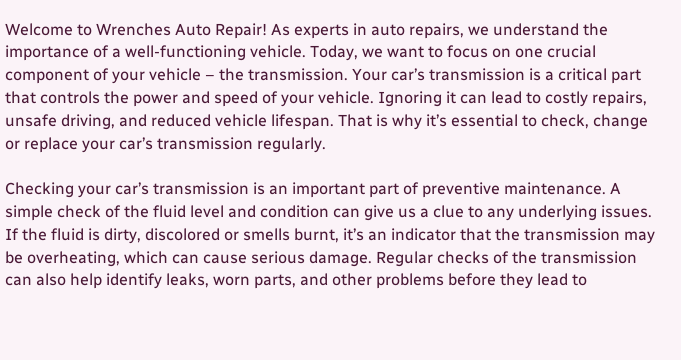Welcome to Wrenches Auto Repair! As experts in auto repairs, we understand the importance of a well-functioning vehicle. Today, we want to focus on one crucial component of your vehicle – the transmission. Your car’s transmission is a critical part that controls the power and speed of your vehicle. Ignoring it can lead to costly repairs, unsafe driving, and reduced vehicle lifespan. That is why it’s essential to check, change or replace your car’s transmission regularly.

Checking your car’s transmission is an important part of preventive maintenance. A simple check of the fluid level and condition can give us a clue to any underlying issues. If the fluid is dirty, discolored or smells burnt, it’s an indicator that the transmission may be overheating, which can cause serious damage. Regular checks of the transmission can also help identify leaks, worn parts, and other problems before they lead to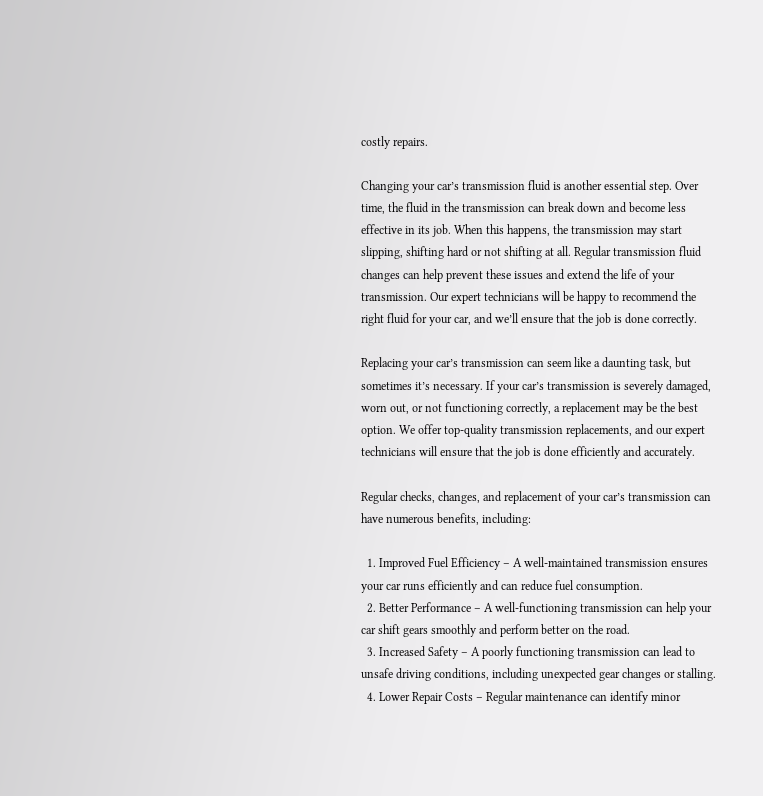costly repairs.

Changing your car’s transmission fluid is another essential step. Over time, the fluid in the transmission can break down and become less effective in its job. When this happens, the transmission may start slipping, shifting hard or not shifting at all. Regular transmission fluid changes can help prevent these issues and extend the life of your transmission. Our expert technicians will be happy to recommend the right fluid for your car, and we’ll ensure that the job is done correctly.

Replacing your car’s transmission can seem like a daunting task, but sometimes it’s necessary. If your car’s transmission is severely damaged, worn out, or not functioning correctly, a replacement may be the best option. We offer top-quality transmission replacements, and our expert technicians will ensure that the job is done efficiently and accurately.

Regular checks, changes, and replacement of your car’s transmission can have numerous benefits, including:

  1. Improved Fuel Efficiency – A well-maintained transmission ensures your car runs efficiently and can reduce fuel consumption.
  2. Better Performance – A well-functioning transmission can help your car shift gears smoothly and perform better on the road.
  3. Increased Safety – A poorly functioning transmission can lead to unsafe driving conditions, including unexpected gear changes or stalling.
  4. Lower Repair Costs – Regular maintenance can identify minor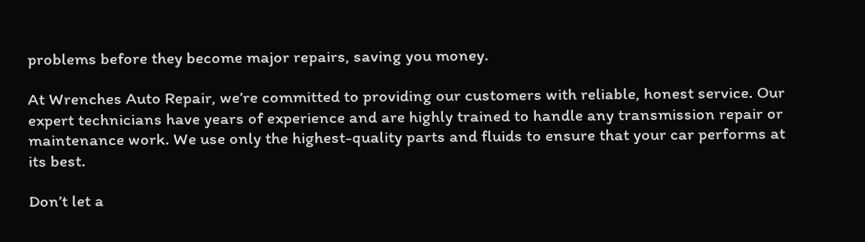problems before they become major repairs, saving you money.

At Wrenches Auto Repair, we’re committed to providing our customers with reliable, honest service. Our expert technicians have years of experience and are highly trained to handle any transmission repair or maintenance work. We use only the highest-quality parts and fluids to ensure that your car performs at its best.

Don’t let a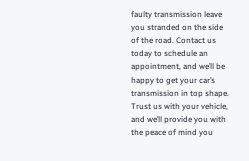faulty transmission leave you stranded on the side of the road. Contact us today to schedule an appointment, and we’ll be happy to get your car’s transmission in top shape. Trust us with your vehicle, and we’ll provide you with the peace of mind you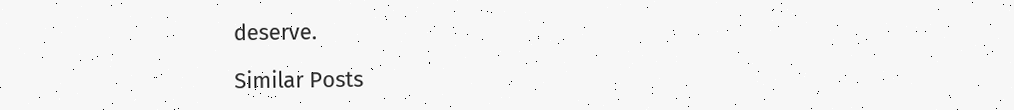deserve.

Similar Posts